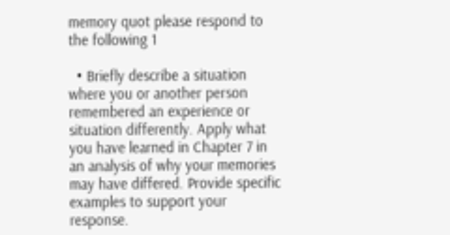memory quot please respond to the following 1

  • Briefly describe a situation where you or another person remembered an experience or situation differently. Apply what you have learned in Chapter 7 in an analysis of why your memories may have differed. Provide specific examples to support your response.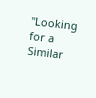"Looking for a Similar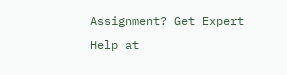Assignment? Get Expert Help at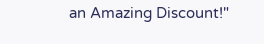an Amazing Discount!"